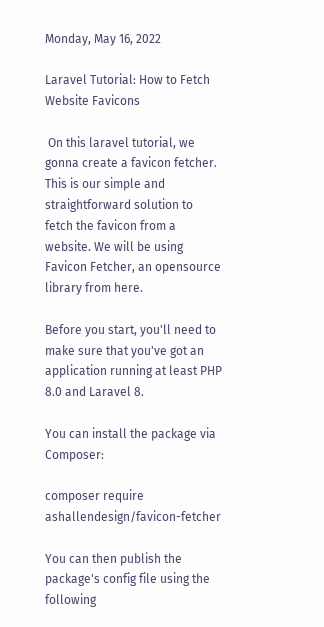Monday, May 16, 2022

Laravel Tutorial: How to Fetch Website Favicons

 On this laravel tutorial, we gonna create a favicon fetcher. This is our simple and straightforward solution to fetch the favicon from a website. We will be using Favicon Fetcher, an opensource library from here.

Before you start, you'll need to make sure that you've got an application running at least PHP 8.0 and Laravel 8.

You can install the package via Composer:

composer require ashallendesign/favicon-fetcher

You can then publish the package's config file using the following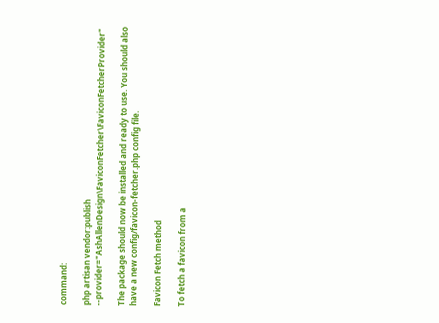command:

php artisan vendor:publish --provider="AshAllenDesign\FaviconFetcher\FaviconFetcherProvider"

The package should now be installed and ready to use. You should also have a new config/favicon-fetcher.php config file.

Favicon Fetch method

To fetch a favicon from a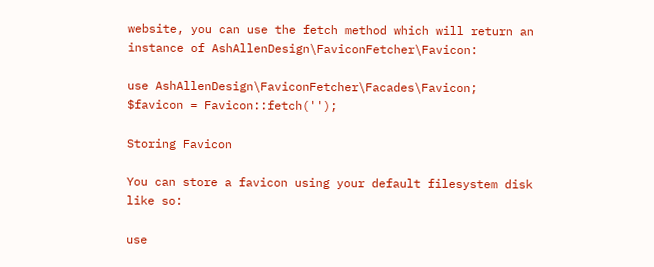website, you can use the fetch method which will return an instance of AshAllenDesign\FaviconFetcher\Favicon:

use AshAllenDesign\FaviconFetcher\Facades\Favicon;
$favicon = Favicon::fetch('');

Storing Favicon

You can store a favicon using your default filesystem disk like so:

use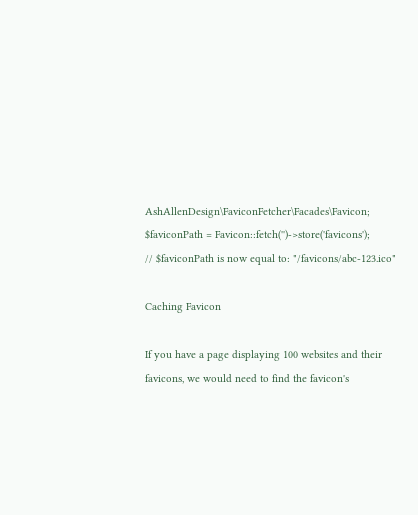AshAllenDesign\FaviconFetcher\Facades\Favicon;
$faviconPath = Favicon::fetch('')->store('favicons');
// $faviconPath is now equal to: "/favicons/abc-123.ico"

Caching Favicon

If you have a page displaying 100 websites and their favicons, we would need to find the favicon's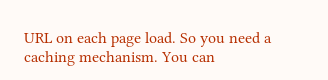URL on each page load. So you need a caching mechanism. You can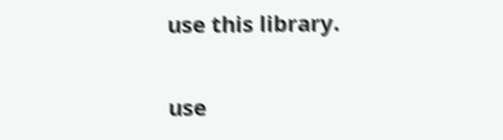use this library.

use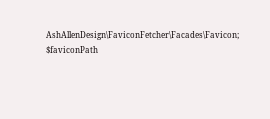AshAllenDesign\FaviconFetcher\Facades\Favicon;
$faviconPath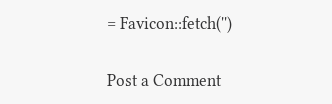= Favicon::fetch('')


Post a Comment